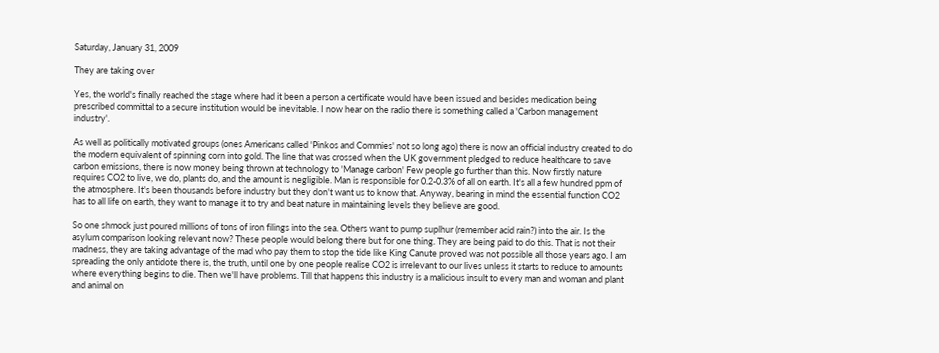Saturday, January 31, 2009

They are taking over

Yes, the world's finally reached the stage where had it been a person a certificate would have been issued and besides medication being prescribed committal to a secure institution would be inevitable. I now hear on the radio there is something called a 'Carbon management industry'.

As well as politically motivated groups (ones Americans called 'Pinkos and Commies' not so long ago) there is now an official industry created to do the modern equivalent of spinning corn into gold. The line that was crossed when the UK government pledged to reduce healthcare to save carbon emissions, there is now money being thrown at technology to 'Manage carbon' Few people go further than this. Now firstly nature requires CO2 to live, we do, plants do, and the amount is negligible. Man is responsible for 0.2-0.3% of all on earth. It's all a few hundred ppm of the atmosphere. It's been thousands before industry but they don't want us to know that. Anyway, bearing in mind the essential function CO2 has to all life on earth, they want to manage it to try and beat nature in maintaining levels they believe are good.

So one shmock just poured millions of tons of iron filings into the sea. Others want to pump suplhur (remember acid rain?) into the air. Is the asylum comparison looking relevant now? These people would belong there but for one thing. They are being paid to do this. That is not their madness, they are taking advantage of the mad who pay them to stop the tide like King Canute proved was not possible all those years ago. I am spreading the only antidote there is, the truth, until one by one people realise CO2 is irrelevant to our lives unless it starts to reduce to amounts where everything begins to die. Then we'll have problems. Till that happens this industry is a malicious insult to every man and woman and plant and animal on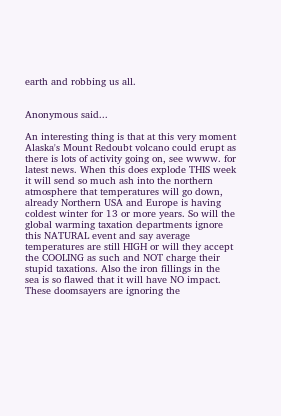earth and robbing us all.


Anonymous said...

An interesting thing is that at this very moment Alaska's Mount Redoubt volcano could erupt as there is lots of activity going on, see wwww. for latest news. When this does explode THIS week it will send so much ash into the northern atmosphere that temperatures will go down, already Northern USA and Europe is having coldest winter for 13 or more years. So will the global warming taxation departments ignore this NATURAL event and say average temperatures are still HIGH or will they accept the COOLING as such and NOT charge their stupid taxations. Also the iron fillings in the sea is so flawed that it will have NO impact. These doomsayers are ignoring the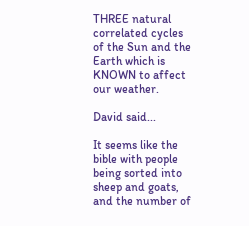THREE natural correlated cycles of the Sun and the Earth which is KNOWN to affect our weather.

David said...

It seems like the bible with people being sorted into sheep and goats, and the number of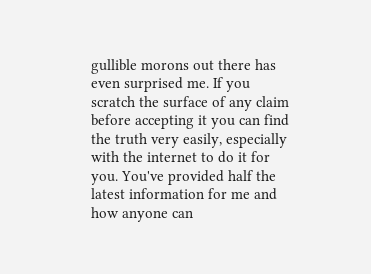gullible morons out there has even surprised me. If you scratch the surface of any claim before accepting it you can find the truth very easily, especially with the internet to do it for you. You've provided half the latest information for me and how anyone can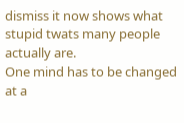dismiss it now shows what stupid twats many people actually are.
One mind has to be changed at a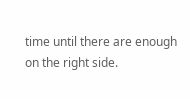time until there are enough on the right side.